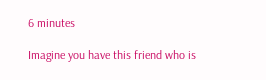6 minutes

Imagine you have this friend who is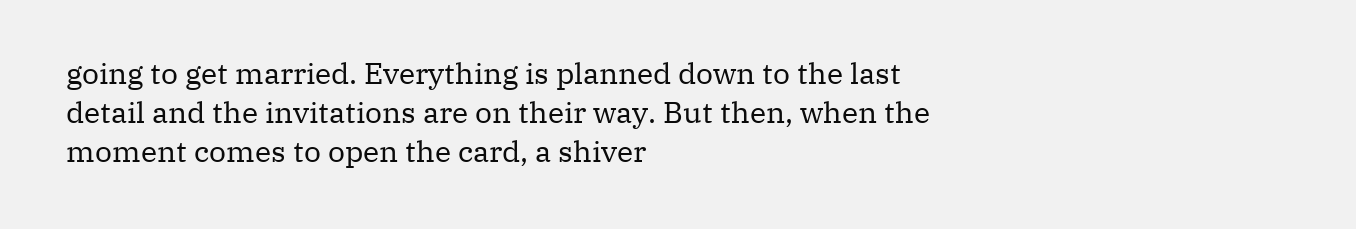going to get married. Everything is planned down to the last detail and the invitations are on their way. But then, when the moment comes to open the card, a shiver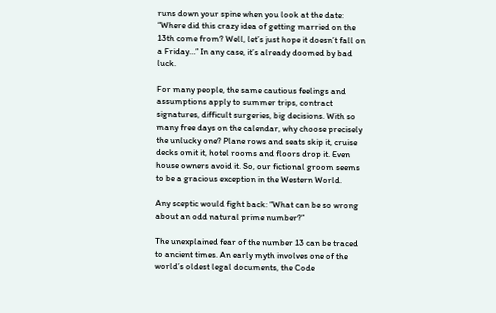runs down your spine when you look at the date: “Where did this crazy idea of getting married on the 13th come from? Well, let’s just hope it doesn’t fall on a Friday…” In any case, it’s already doomed by bad luck.

For many people, the same cautious feelings and assumptions apply to summer trips, contract signatures, difficult surgeries, big decisions. With so many free days on the calendar, why choose precisely the unlucky one? Plane rows and seats skip it, cruise decks omit it, hotel rooms and floors drop it. Even house owners avoid it. So, our fictional groom seems to be a gracious exception in the Western World.

Any sceptic would fight back: “What can be so wrong about an odd natural prime number?”

The unexplained fear of the number 13 can be traced to ancient times. An early myth involves one of the world’s oldest legal documents, the Code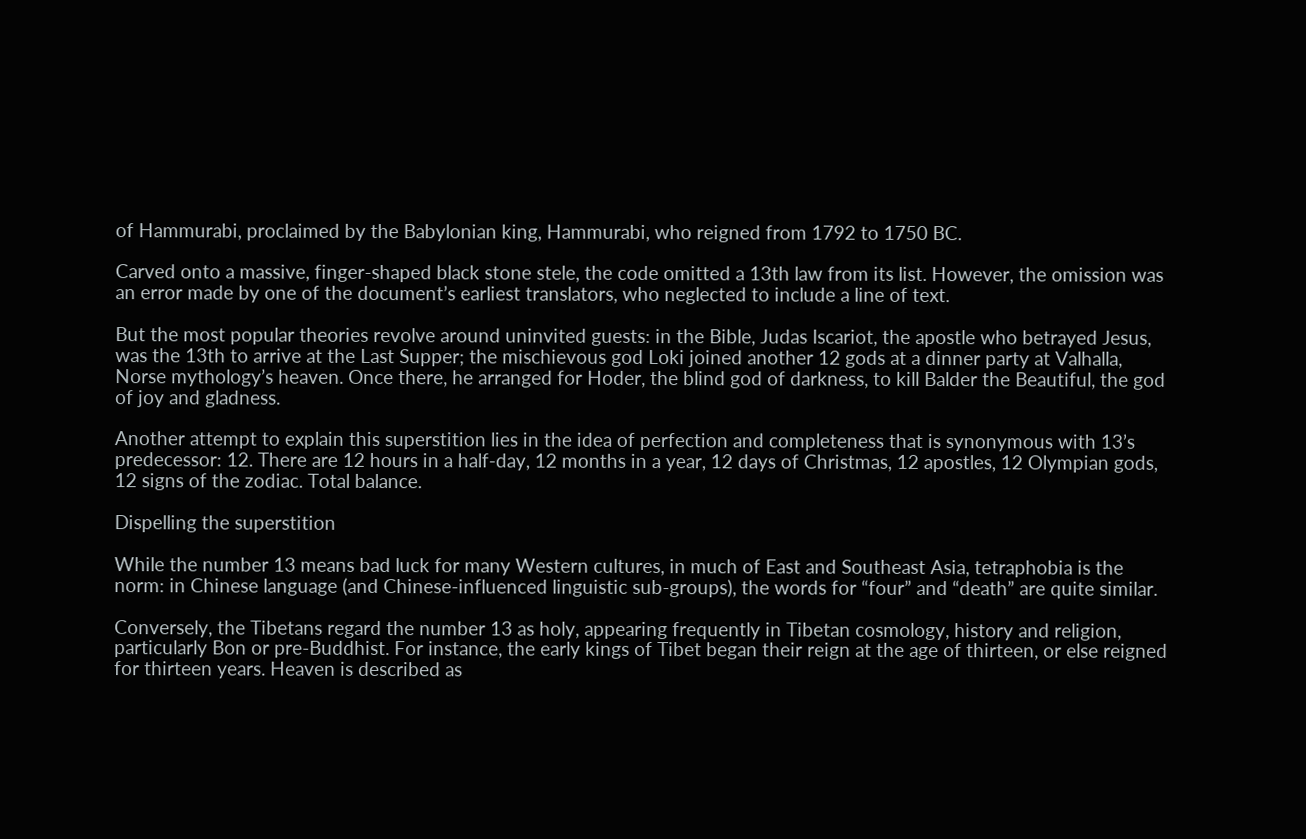of Hammurabi, proclaimed by the Babylonian king, Hammurabi, who reigned from 1792 to 1750 BC.

Carved onto a massive, finger-shaped black stone stele, the code omitted a 13th law from its list. However, the omission was an error made by one of the document’s earliest translators, who neglected to include a line of text.

But the most popular theories revolve around uninvited guests: in the Bible, Judas Iscariot, the apostle who betrayed Jesus, was the 13th to arrive at the Last Supper; the mischievous god Loki joined another 12 gods at a dinner party at Valhalla, Norse mythology’s heaven. Once there, he arranged for Hoder, the blind god of darkness, to kill Balder the Beautiful, the god of joy and gladness.

Another attempt to explain this superstition lies in the idea of perfection and completeness that is synonymous with 13’s predecessor: 12. There are 12 hours in a half-day, 12 months in a year, 12 days of Christmas, 12 apostles, 12 Olympian gods, 12 signs of the zodiac. Total balance.

Dispelling the superstition

While the number 13 means bad luck for many Western cultures, in much of East and Southeast Asia, tetraphobia is the norm: in Chinese language (and Chinese-influenced linguistic sub-groups), the words for “four” and “death” are quite similar.

Conversely, the Tibetans regard the number 13 as holy, appearing frequently in Tibetan cosmology, history and religion, particularly Bon or pre-Buddhist. For instance, the early kings of Tibet began their reign at the age of thirteen, or else reigned for thirteen years. Heaven is described as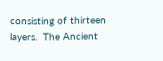consisting of thirteen layers.  The Ancient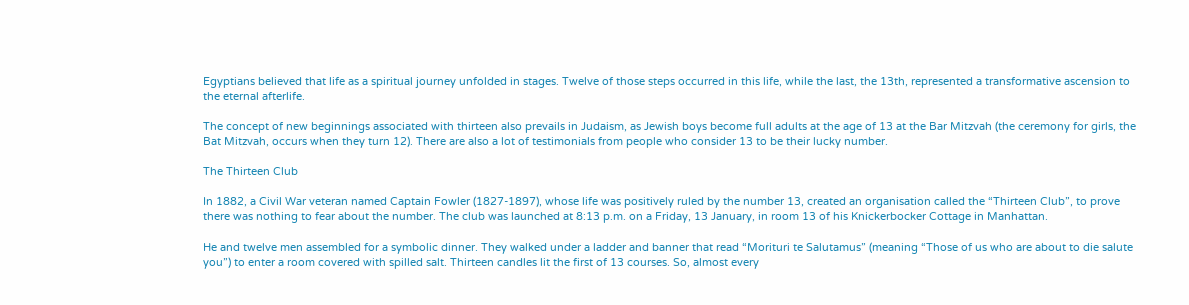Egyptians believed that life as a spiritual journey unfolded in stages. Twelve of those steps occurred in this life, while the last, the 13th, represented a transformative ascension to the eternal afterlife.

The concept of new beginnings associated with thirteen also prevails in Judaism, as Jewish boys become full adults at the age of 13 at the Bar Mitzvah (the ceremony for girls, the Bat Mitzvah, occurs when they turn 12). There are also a lot of testimonials from people who consider 13 to be their lucky number.

The Thirteen Club

In 1882, a Civil War veteran named Captain Fowler (1827-1897), whose life was positively ruled by the number 13, created an organisation called the “Thirteen Club”, to prove there was nothing to fear about the number. The club was launched at 8:13 p.m. on a Friday, 13 January, in room 13 of his Knickerbocker Cottage in Manhattan.

He and twelve men assembled for a symbolic dinner. They walked under a ladder and banner that read “Morituri te Salutamus” (meaning “Those of us who are about to die salute you”) to enter a room covered with spilled salt. Thirteen candles lit the first of 13 courses. So, almost every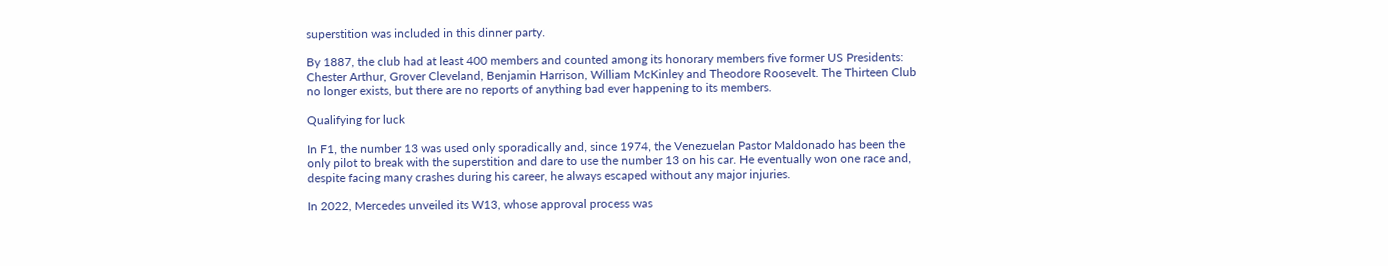superstition was included in this dinner party.

By 1887, the club had at least 400 members and counted among its honorary members five former US Presidents: Chester Arthur, Grover Cleveland, Benjamin Harrison, William McKinley and Theodore Roosevelt. The Thirteen Club no longer exists, but there are no reports of anything bad ever happening to its members.

Qualifying for luck

In F1, the number 13 was used only sporadically and, since 1974, the Venezuelan Pastor Maldonado has been the only pilot to break with the superstition and dare to use the number 13 on his car. He eventually won one race and, despite facing many crashes during his career, he always escaped without any major injuries.

In 2022, Mercedes unveiled its W13, whose approval process was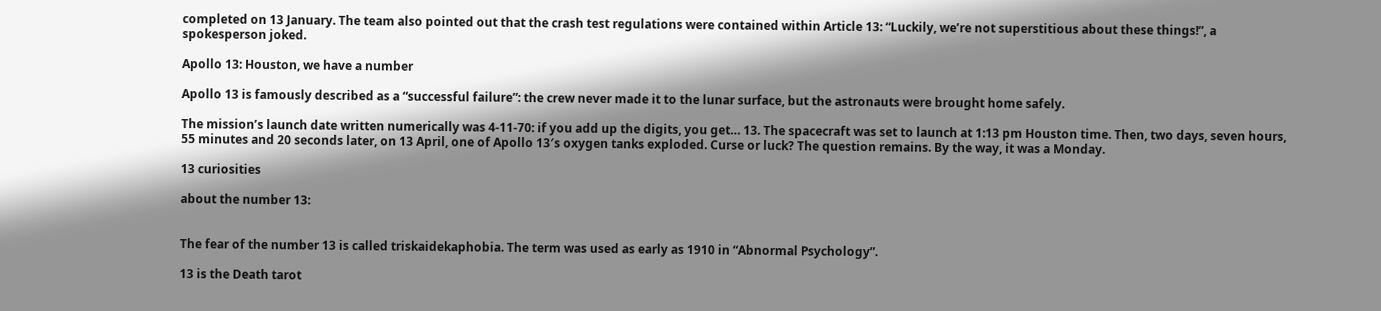completed on 13 January. The team also pointed out that the crash test regulations were contained within Article 13: “Luckily, we’re not superstitious about these things!”, a spokesperson joked.

Apollo 13: Houston, we have a number

Apollo 13 is famously described as a “successful failure”: the crew never made it to the lunar surface, but the astronauts were brought home safely.

The mission’s launch date written numerically was 4-11-70: if you add up the digits, you get… 13. The spacecraft was set to launch at 1:13 pm Houston time. Then, two days, seven hours, 55 minutes and 20 seconds later, on 13 April, one of Apollo 13′s oxygen tanks exploded. Curse or luck? The question remains. By the way, it was a Monday.

13 curiosities

about the number 13:


The fear of the number 13 is called triskaidekaphobia. The term was used as early as 1910 in “Abnormal Psychology”.

13 is the Death tarot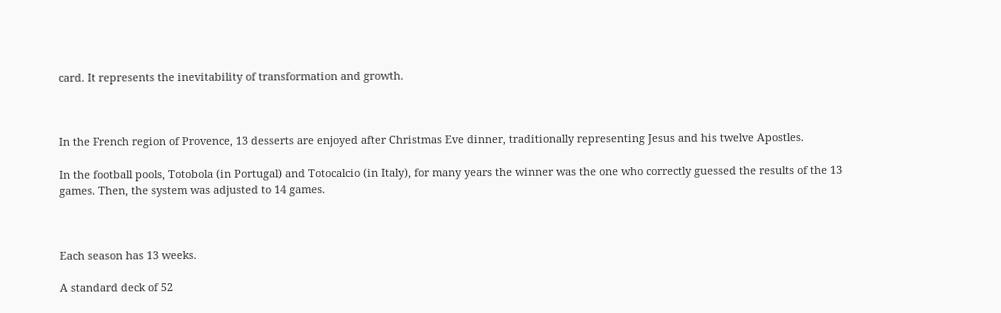card. It represents the inevitability of transformation and growth.



In the French region of Provence, 13 desserts are enjoyed after Christmas Eve dinner, traditionally representing Jesus and his twelve Apostles.

In the football pools, Totobola (in Portugal) and Totocalcio (in Italy), for many years the winner was the one who correctly guessed the results of the 13 games. Then, the system was adjusted to 14 games.



Each season has 13 weeks.

A standard deck of 52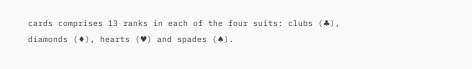cards comprises 13 ranks in each of the four suits: clubs (♣), diamonds (♦), hearts (♥) and spades (♠).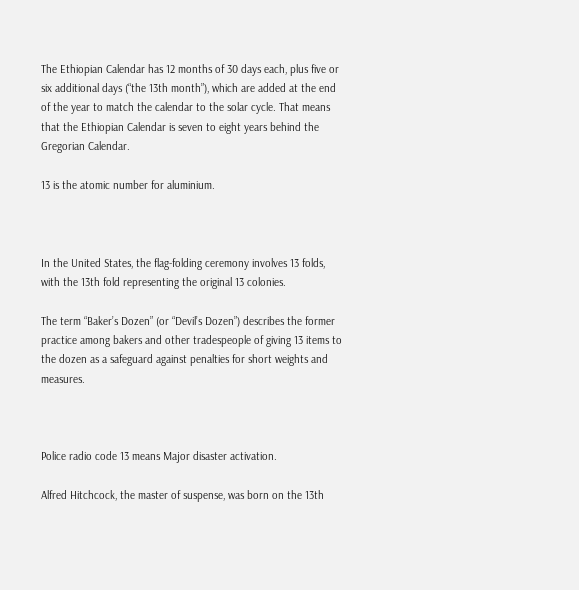The Ethiopian Calendar has 12 months of 30 days each, plus five or six additional days (“the 13th month”), which are added at the end of the year to match the calendar to the solar cycle. That means that the Ethiopian Calendar is seven to eight years behind the Gregorian Calendar.

13 is the atomic number for aluminium.



In the United States, the flag-folding ceremony involves 13 folds, with the 13th fold representing the original 13 colonies.

The term “Baker’s Dozen” (or “Devil’s Dozen”) describes the former practice among bakers and other tradespeople of giving 13 items to the dozen as a safeguard against penalties for short weights and measures.



Police radio code 13 means Major disaster activation.

Alfred Hitchcock, the master of suspense, was born on the 13th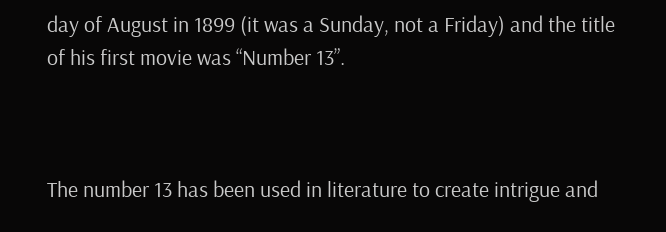day of August in 1899 (it was a Sunday, not a Friday) and the title of his first movie was “Number 13”.



The number 13 has been used in literature to create intrigue and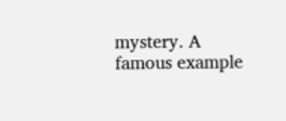mystery. A famous example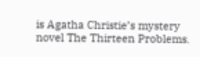is Agatha Christie’s mystery novel The Thirteen Problems.